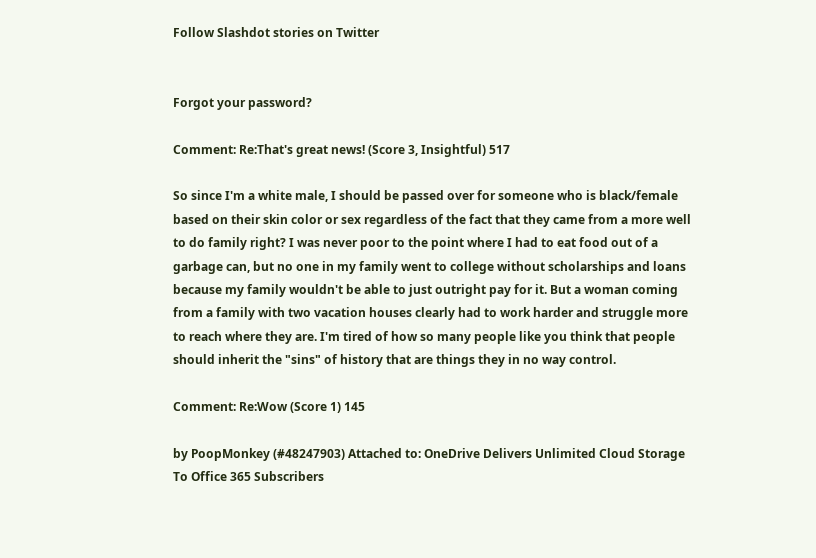Follow Slashdot stories on Twitter


Forgot your password?

Comment: Re:That's great news! (Score 3, Insightful) 517

So since I'm a white male, I should be passed over for someone who is black/female based on their skin color or sex regardless of the fact that they came from a more well to do family right? I was never poor to the point where I had to eat food out of a garbage can, but no one in my family went to college without scholarships and loans because my family wouldn't be able to just outright pay for it. But a woman coming from a family with two vacation houses clearly had to work harder and struggle more to reach where they are. I'm tired of how so many people like you think that people should inherit the "sins" of history that are things they in no way control.

Comment: Re:Wow (Score 1) 145

by PoopMonkey (#48247903) Attached to: OneDrive Delivers Unlimited Cloud Storage To Office 365 Subscribers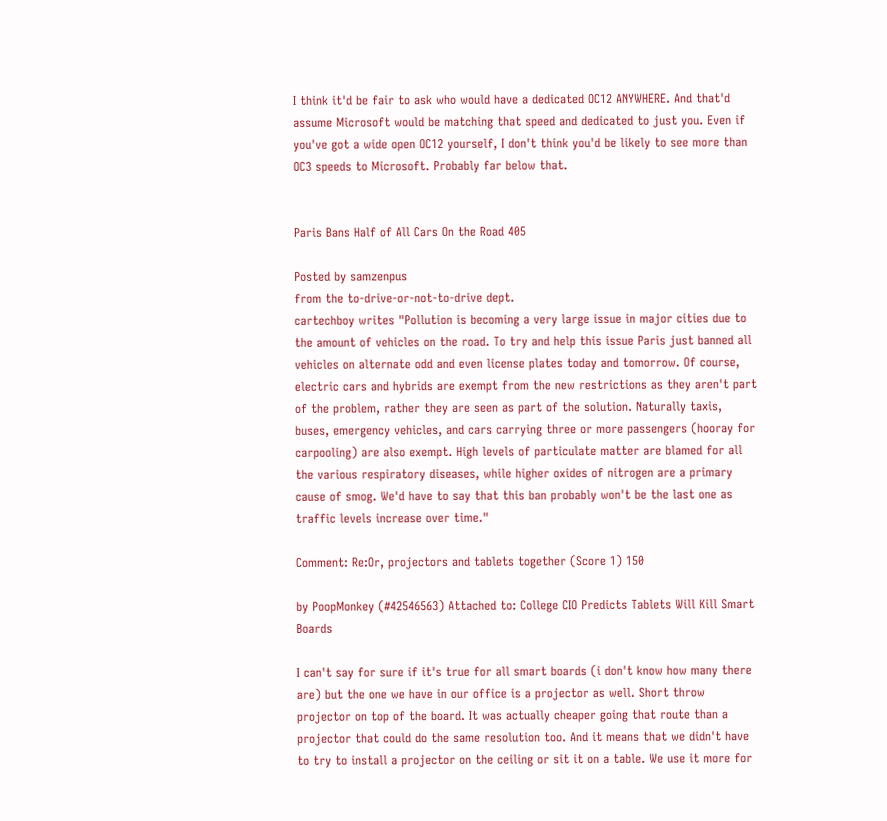I think it'd be fair to ask who would have a dedicated OC12 ANYWHERE. And that'd assume Microsoft would be matching that speed and dedicated to just you. Even if you've got a wide open OC12 yourself, I don't think you'd be likely to see more than OC3 speeds to Microsoft. Probably far below that.


Paris Bans Half of All Cars On the Road 405

Posted by samzenpus
from the to-drive-or-not-to-drive dept.
cartechboy writes "Pollution is becoming a very large issue in major cities due to the amount of vehicles on the road. To try and help this issue Paris just banned all vehicles on alternate odd and even license plates today and tomorrow. Of course, electric cars and hybrids are exempt from the new restrictions as they aren't part of the problem, rather they are seen as part of the solution. Naturally taxis, buses, emergency vehicles, and cars carrying three or more passengers (hooray for carpooling) are also exempt. High levels of particulate matter are blamed for all the various respiratory diseases, while higher oxides of nitrogen are a primary cause of smog. We'd have to say that this ban probably won't be the last one as traffic levels increase over time."

Comment: Re:Or, projectors and tablets together (Score 1) 150

by PoopMonkey (#42546563) Attached to: College CIO Predicts Tablets Will Kill Smart Boards

I can't say for sure if it's true for all smart boards (i don't know how many there are) but the one we have in our office is a projector as well. Short throw projector on top of the board. It was actually cheaper going that route than a projector that could do the same resolution too. And it means that we didn't have to try to install a projector on the ceiling or sit it on a table. We use it more for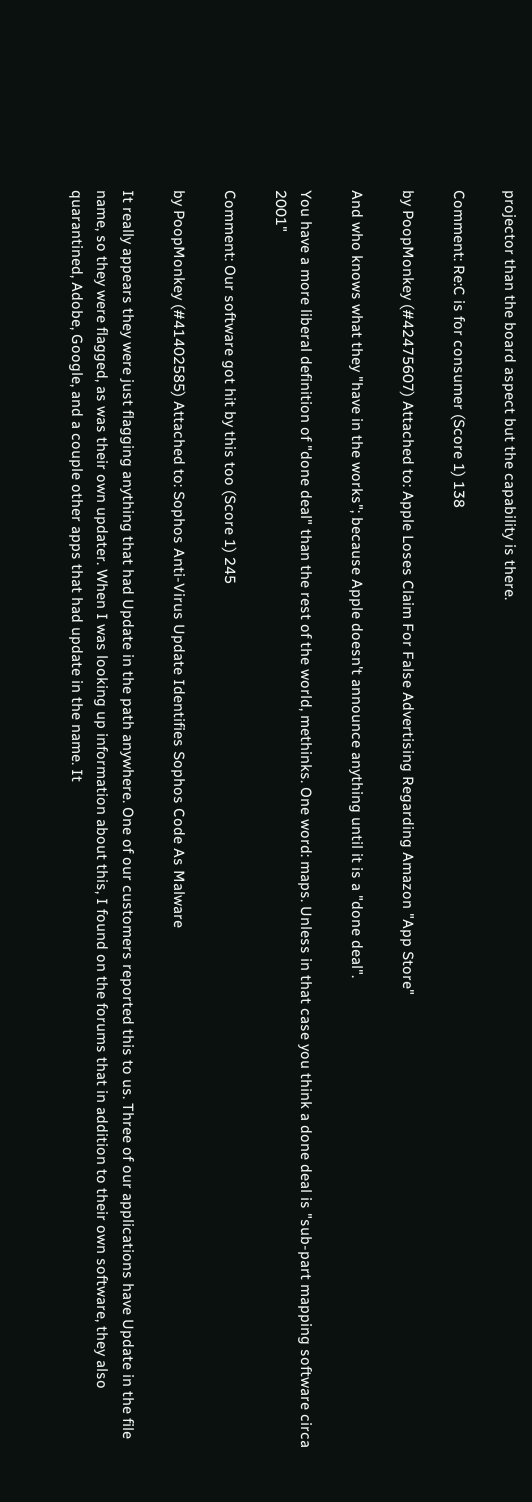projector than the board aspect but the capability is there.

Comment: Re:C is for consumer (Score 1) 138

by PoopMonkey (#42475607) Attached to: Apple Loses Claim For False Advertising Regarding Amazon "App Store"

And who knows what they "have in the works"; because Apple doesn't announce anything until it is a "done deal".

You have a more liberal definition of "done deal" than the rest of the world, methinks. One word: maps. Unless in that case you think a done deal is "sub-part mapping software circa 2001"

Comment: Our software got hit by this too (Score 1) 245

by PoopMonkey (#41402585) Attached to: Sophos Anti-Virus Update Identifies Sophos Code As Malware

It really appears they were just flagging anything that had Update in the path anywhere. One of our customers reported this to us. Three of our applications have Update in the file name, so they were flagged, as was their own updater. When I was looking up information about this, I found on the forums that in addition to their own software, they also quarantined, Adobe, Google, and a couple other apps that had update in the name. It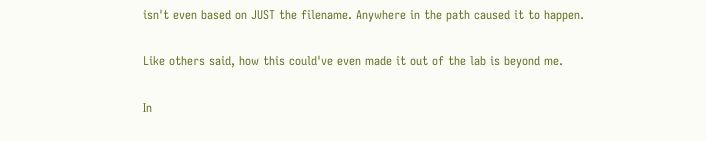isn't even based on JUST the filename. Anywhere in the path caused it to happen.

Like others said, how this could've even made it out of the lab is beyond me.

In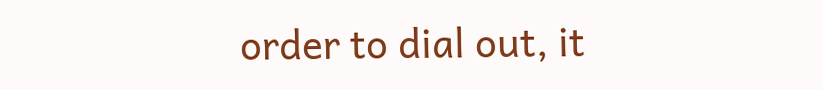order to dial out, it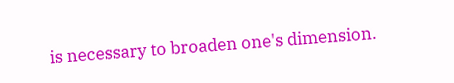is necessary to broaden one's dimension.